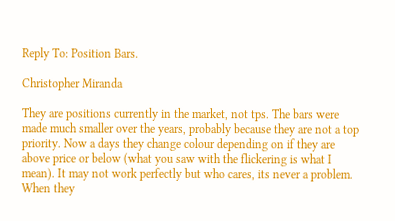Reply To: Position Bars.

Christopher Miranda

They are positions currently in the market, not tps. The bars were made much smaller over the years, probably because they are not a top priority. Now a days they change colour depending on if they are above price or below (what you saw with the flickering is what I mean). It may not work perfectly but who cares, its never a problem.
When they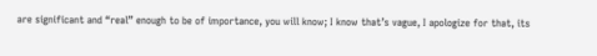are significant and “real” enough to be of importance, you will know; I know that’s vague, I apologize for that, its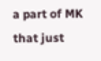a part of MK that just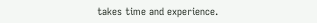takes time and experience.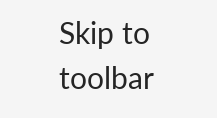Skip to toolbar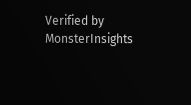Verified by MonsterInsights